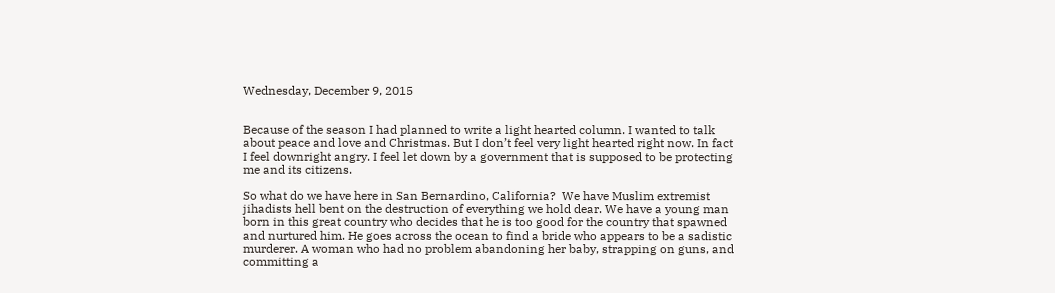Wednesday, December 9, 2015


Because of the season I had planned to write a light hearted column. I wanted to talk about peace and love and Christmas. But I don’t feel very light hearted right now. In fact I feel downright angry. I feel let down by a government that is supposed to be protecting me and its citizens.

So what do we have here in San Bernardino, California?  We have Muslim extremist jihadists hell bent on the destruction of everything we hold dear. We have a young man born in this great country who decides that he is too good for the country that spawned and nurtured him. He goes across the ocean to find a bride who appears to be a sadistic murderer. A woman who had no problem abandoning her baby, strapping on guns, and committing a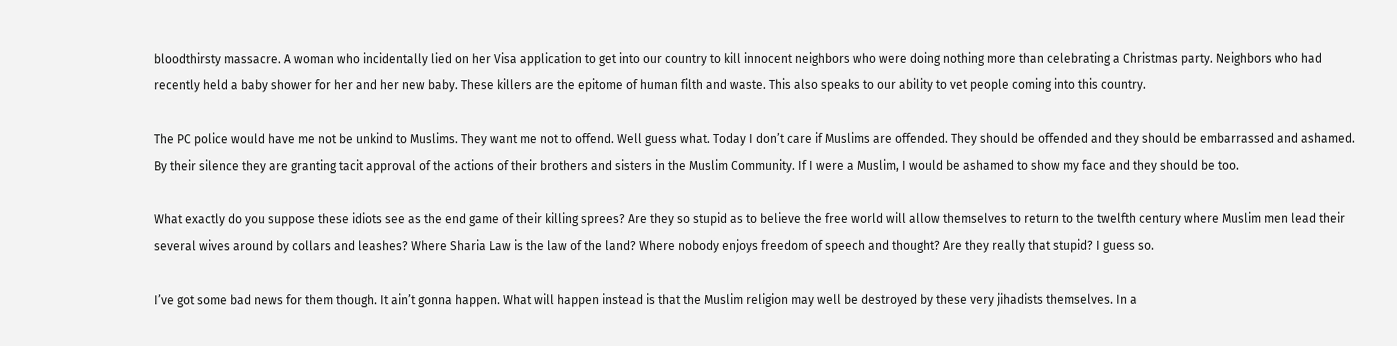bloodthirsty massacre. A woman who incidentally lied on her Visa application to get into our country to kill innocent neighbors who were doing nothing more than celebrating a Christmas party. Neighbors who had recently held a baby shower for her and her new baby. These killers are the epitome of human filth and waste. This also speaks to our ability to vet people coming into this country.

The PC police would have me not be unkind to Muslims. They want me not to offend. Well guess what. Today I don’t care if Muslims are offended. They should be offended and they should be embarrassed and ashamed. By their silence they are granting tacit approval of the actions of their brothers and sisters in the Muslim Community. If I were a Muslim, I would be ashamed to show my face and they should be too.

What exactly do you suppose these idiots see as the end game of their killing sprees? Are they so stupid as to believe the free world will allow themselves to return to the twelfth century where Muslim men lead their several wives around by collars and leashes? Where Sharia Law is the law of the land? Where nobody enjoys freedom of speech and thought? Are they really that stupid? I guess so.

I’ve got some bad news for them though. It ain’t gonna happen. What will happen instead is that the Muslim religion may well be destroyed by these very jihadists themselves. In a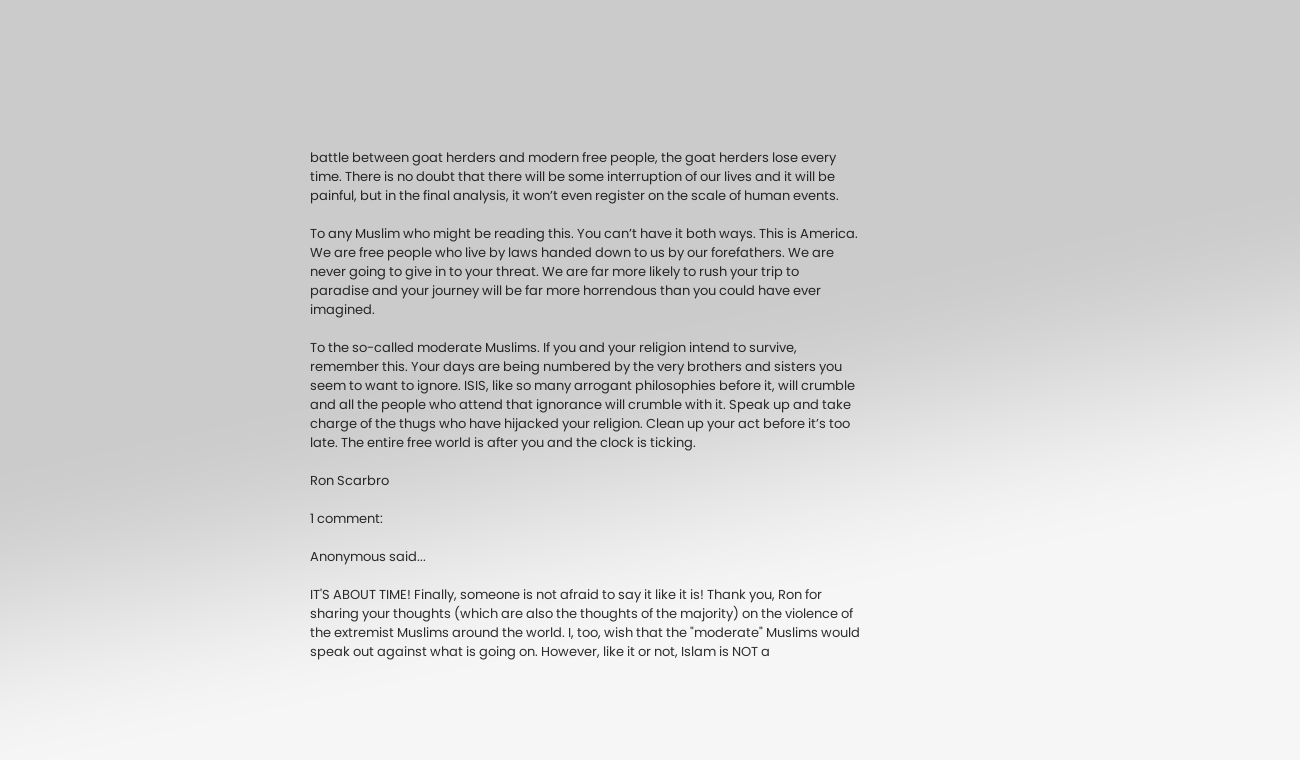battle between goat herders and modern free people, the goat herders lose every time. There is no doubt that there will be some interruption of our lives and it will be painful, but in the final analysis, it won’t even register on the scale of human events.

To any Muslim who might be reading this. You can’t have it both ways. This is America. We are free people who live by laws handed down to us by our forefathers. We are never going to give in to your threat. We are far more likely to rush your trip to paradise and your journey will be far more horrendous than you could have ever imagined.

To the so-called moderate Muslims. If you and your religion intend to survive, remember this. Your days are being numbered by the very brothers and sisters you seem to want to ignore. ISIS, like so many arrogant philosophies before it, will crumble and all the people who attend that ignorance will crumble with it. Speak up and take charge of the thugs who have hijacked your religion. Clean up your act before it’s too late. The entire free world is after you and the clock is ticking.

Ron Scarbro

1 comment:

Anonymous said...

IT'S ABOUT TIME! Finally, someone is not afraid to say it like it is! Thank you, Ron for sharing your thoughts (which are also the thoughts of the majority) on the violence of the extremist Muslims around the world. I, too, wish that the "moderate" Muslims would speak out against what is going on. However, like it or not, Islam is NOT a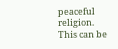peaceful religion. This can be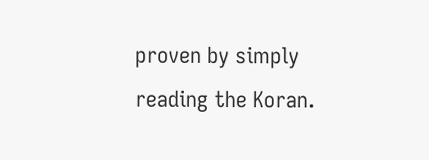proven by simply reading the Koran.